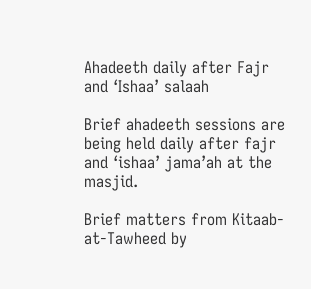Ahadeeth daily after Fajr and ‘Ishaa’ salaah

Brief ahadeeth sessions are being held daily after fajr and ‘ishaa’ jama’ah at the masjid.

Brief matters from Kitaab-at-Tawheed by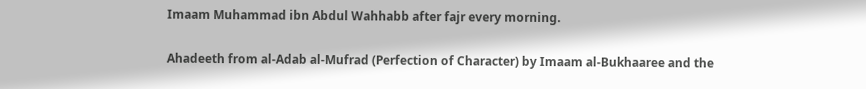Imaam Muhammad ibn Abdul Wahhabb after fajr every morning.

Ahadeeth from al-Adab al-Mufrad (Perfection of Character) by Imaam al-Bukhaaree and the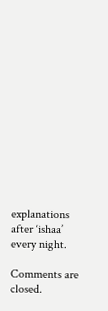explanations after ‘ishaa’ every night.

Comments are closed.